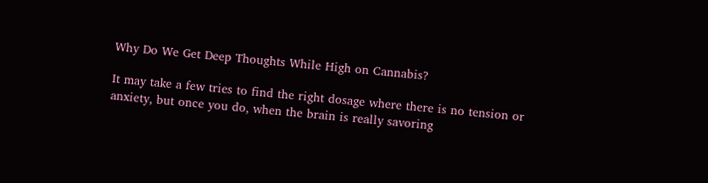Why Do We Get Deep Thoughts While High on Cannabis?

It may take a few tries to find the right dosage where there is no tension or anxiety, but once you do, when the brain is really savoring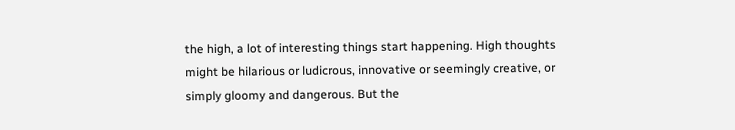the high, a lot of interesting things start happening. High thoughts might be hilarious or ludicrous, innovative or seemingly creative, or simply gloomy and dangerous. But the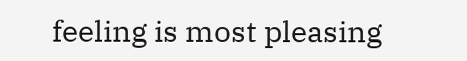feeling is most pleasing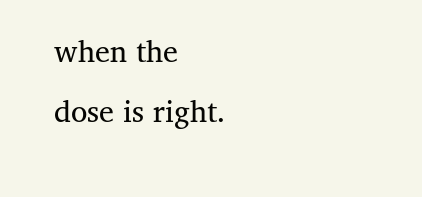when the dose is right.